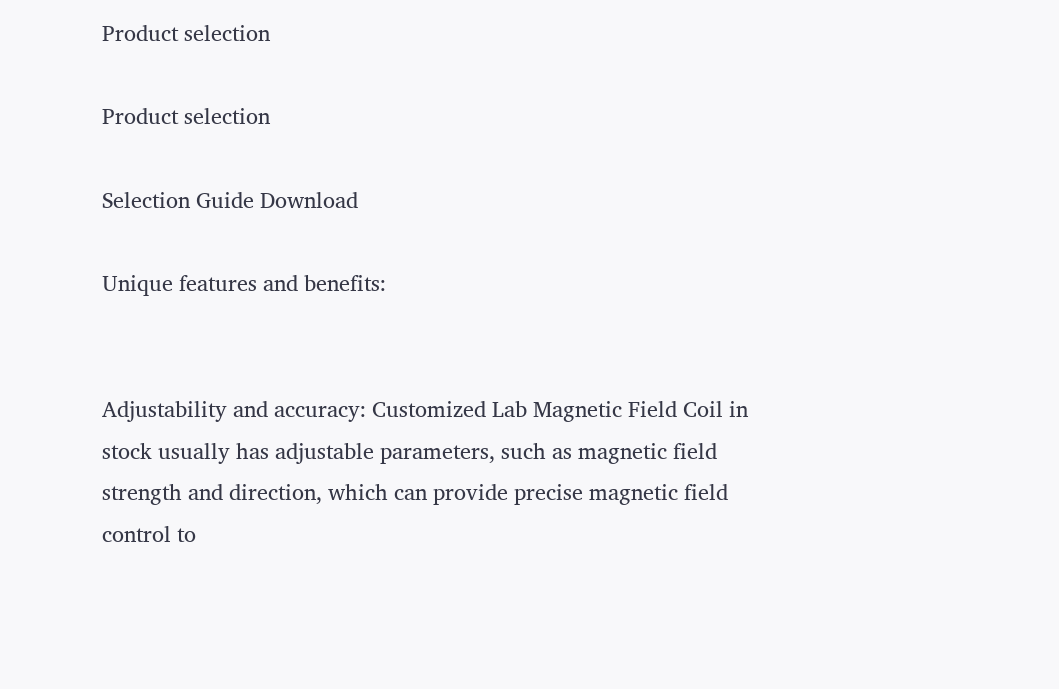Product selection

Product selection

Selection Guide Download

Unique features and benefits:


Adjustability and accuracy: Customized Lab Magnetic Field Coil in stock usually has adjustable parameters, such as magnetic field strength and direction, which can provide precise magnetic field control to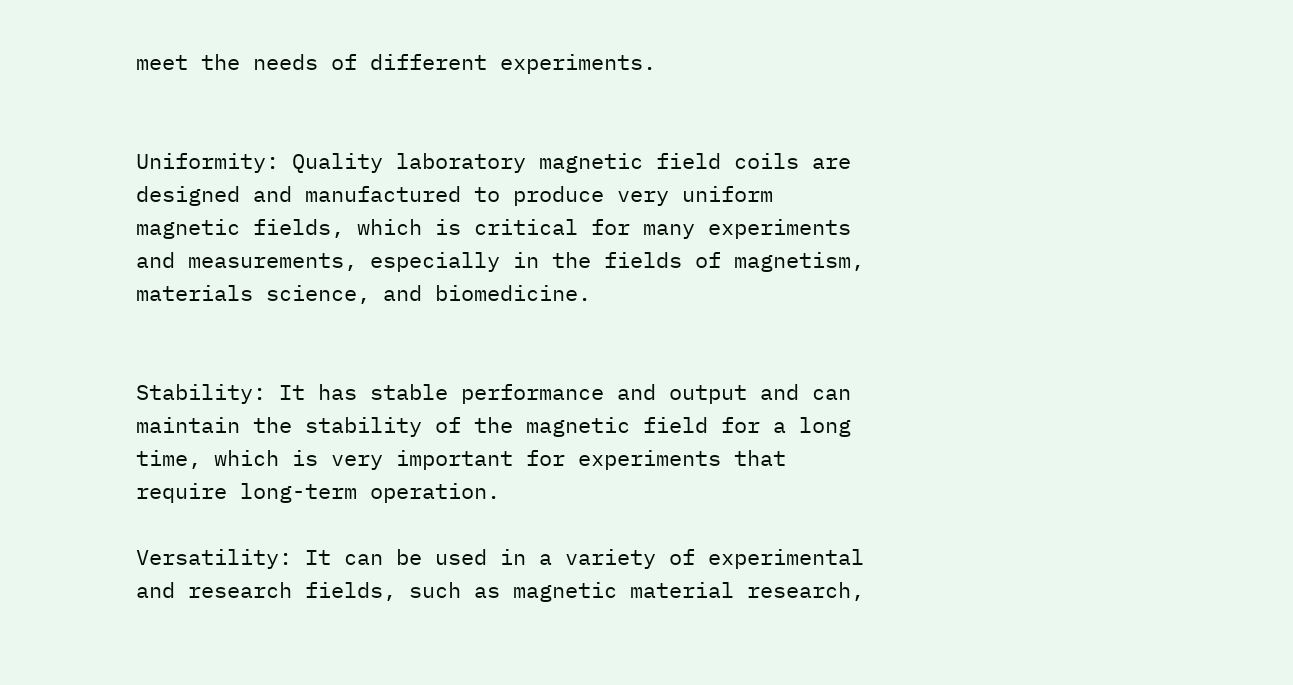meet the needs of different experiments.


Uniformity: Quality laboratory magnetic field coils are designed and manufactured to produce very uniform magnetic fields, which is critical for many experiments and measurements, especially in the fields of magnetism, materials science, and biomedicine.


Stability: It has stable performance and output and can maintain the stability of the magnetic field for a long time, which is very important for experiments that require long-term operation.

Versatility: It can be used in a variety of experimental and research fields, such as magnetic material research,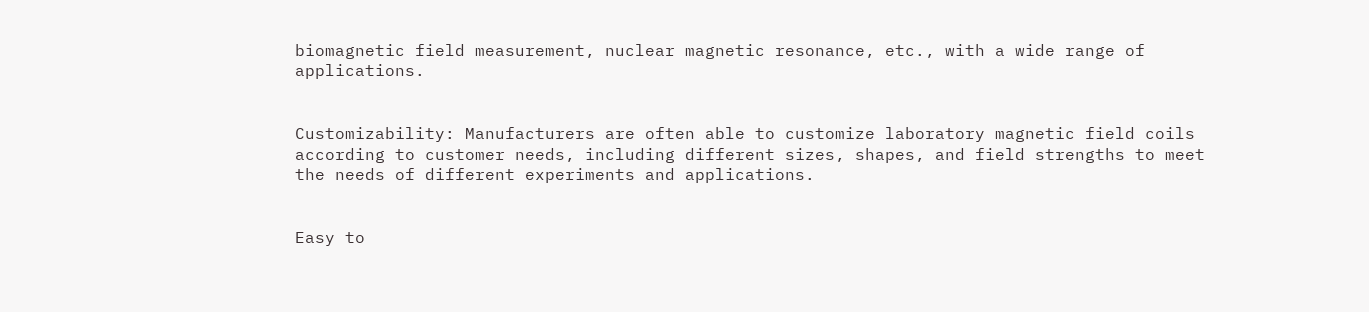biomagnetic field measurement, nuclear magnetic resonance, etc., with a wide range of applications.


Customizability: Manufacturers are often able to customize laboratory magnetic field coils according to customer needs, including different sizes, shapes, and field strengths to meet the needs of different experiments and applications.


Easy to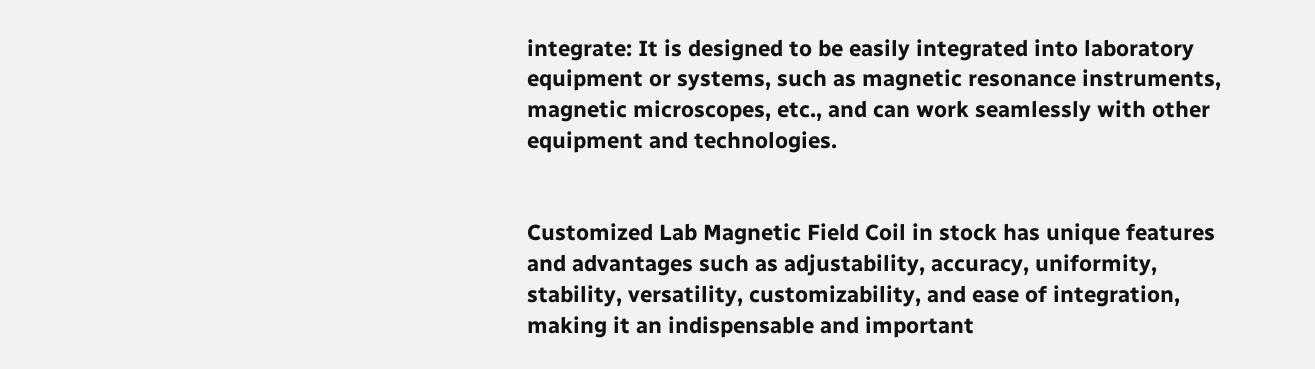integrate: It is designed to be easily integrated into laboratory equipment or systems, such as magnetic resonance instruments, magnetic microscopes, etc., and can work seamlessly with other equipment and technologies.


Customized Lab Magnetic Field Coil in stock has unique features and advantages such as adjustability, accuracy, uniformity, stability, versatility, customizability, and ease of integration, making it an indispensable and important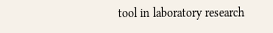tool in laboratory research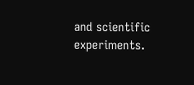and scientific experiments.